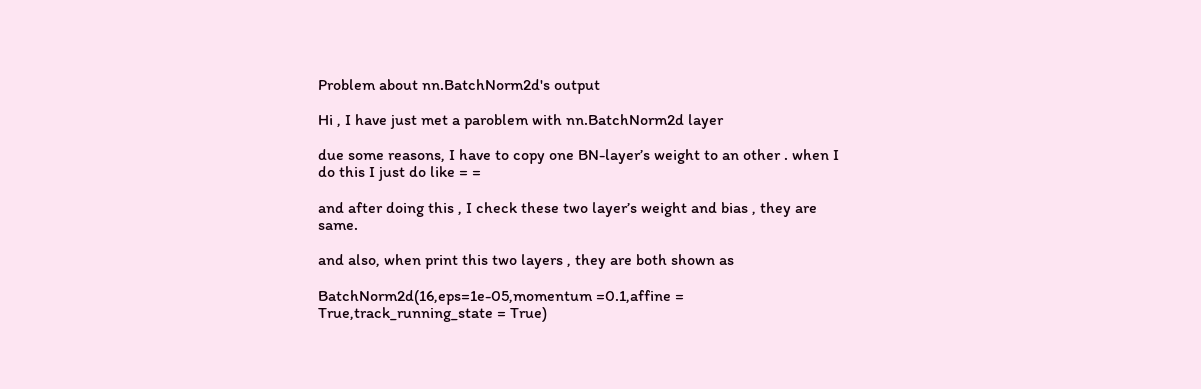Problem about nn.BatchNorm2d's output

Hi , I have just met a paroblem with nn.BatchNorm2d layer

due some reasons, I have to copy one BN-layer’s weight to an other . when I do this I just do like = =

and after doing this , I check these two layer’s weight and bias , they are same.

and also, when print this two layers , they are both shown as

BatchNorm2d(16,eps=1e-05,momentum =0.1,affine = True,track_running_state = True)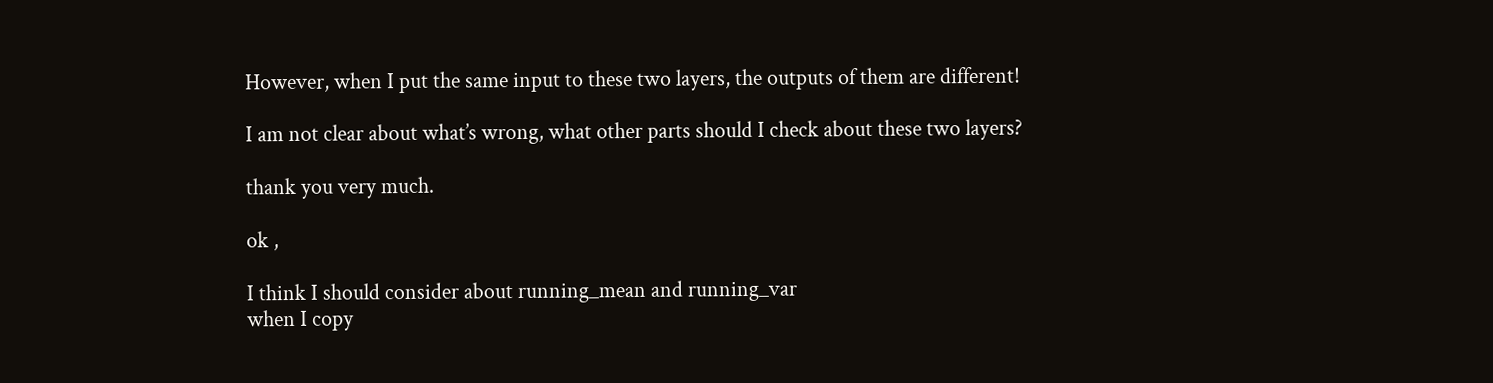However, when I put the same input to these two layers, the outputs of them are different!

I am not clear about what’s wrong, what other parts should I check about these two layers?

thank you very much.

ok ,

I think I should consider about running_mean and running_var
when I copy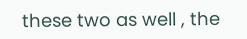these two as well , the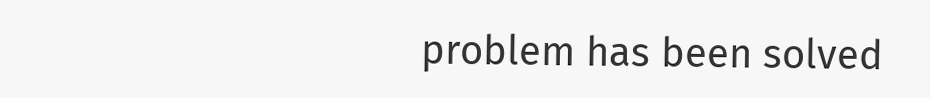problem has been solved